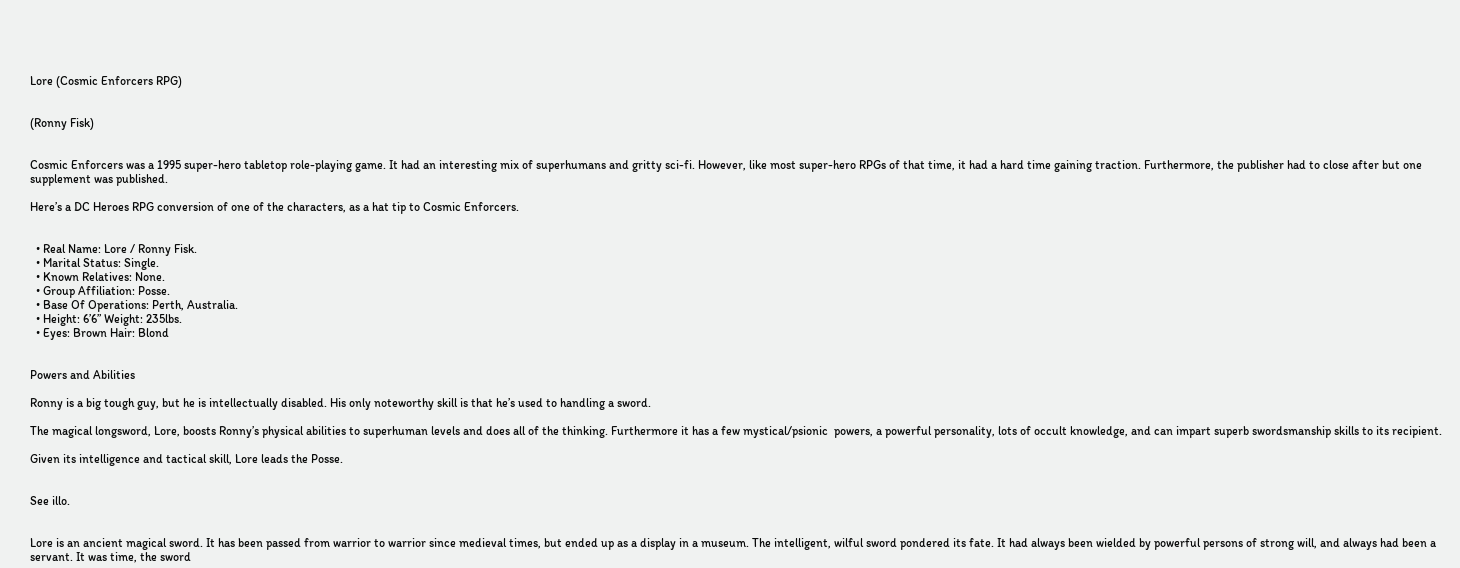Lore (Cosmic Enforcers RPG)


(Ronny Fisk)


Cosmic Enforcers was a 1995 super-hero tabletop role-playing game. It had an interesting mix of superhumans and gritty sci-fi. However, like most super-hero RPGs of that time, it had a hard time gaining traction. Furthermore, the publisher had to close after but one supplement was published.

Here’s a DC Heroes RPG conversion of one of the characters, as a hat tip to Cosmic Enforcers.


  • Real Name: Lore / Ronny Fisk.
  • Marital Status: Single.
  • Known Relatives: None.
  • Group Affiliation: Posse.
  • Base Of Operations: Perth, Australia.
  • Height: 6’6” Weight: 235lbs.
  • Eyes: Brown Hair: Blond


Powers and Abilities

Ronny is a big tough guy, but he is intellectually disabled. His only noteworthy skill is that he’s used to handling a sword.

The magical longsword, Lore, boosts Ronny’s physical abilities to superhuman levels and does all of the thinking. Furthermore it has a few mystical/psionic  powers, a powerful personality, lots of occult knowledge, and can impart superb swordsmanship skills to its recipient.

Given its intelligence and tactical skill, Lore leads the Posse.


See illo.


Lore is an ancient magical sword. It has been passed from warrior to warrior since medieval times, but ended up as a display in a museum. The intelligent, wilful sword pondered its fate. It had always been wielded by powerful persons of strong will, and always had been a servant. It was time, the sword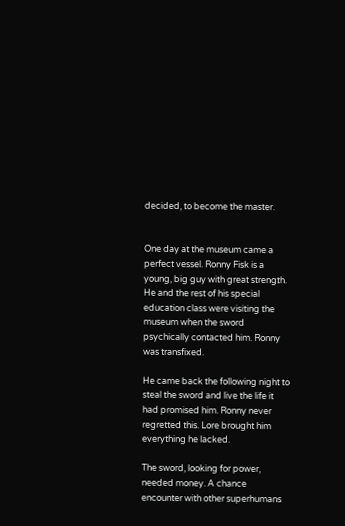decided, to become the master.


One day at the museum came a perfect vessel. Ronny Fisk is a young, big guy with great strength. He and the rest of his special education class were visiting the museum when the sword psychically contacted him. Ronny was transfixed.

He came back the following night to steal the sword and live the life it had promised him. Ronny never regretted this. Lore brought him everything he lacked.

The sword, looking for power, needed money. A chance encounter with other superhumans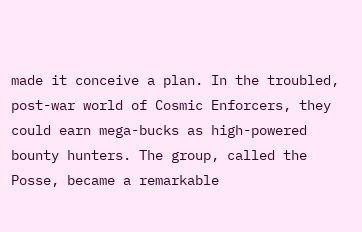made it conceive a plan. In the troubled, post-war world of Cosmic Enforcers, they could earn mega-bucks as high-powered bounty hunters. The group, called the Posse, became a remarkable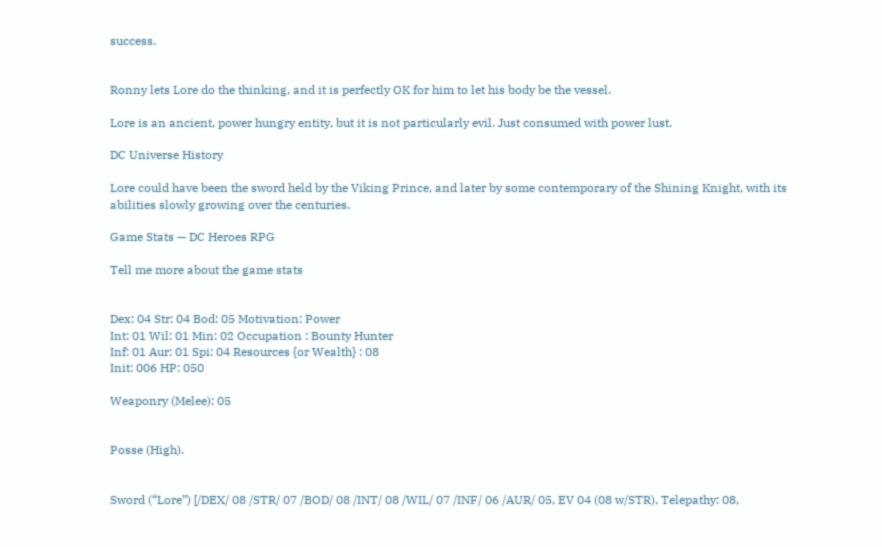success.


Ronny lets Lore do the thinking, and it is perfectly OK for him to let his body be the vessel.

Lore is an ancient, power hungry entity, but it is not particularly evil. Just consumed with power lust.

DC Universe History

Lore could have been the sword held by the Viking Prince, and later by some contemporary of the Shining Knight, with its abilities slowly growing over the centuries.

Game Stats — DC Heroes RPG

Tell me more about the game stats


Dex: 04 Str: 04 Bod: 05 Motivation: Power
Int: 01 Wil: 01 Min: 02 Occupation : Bounty Hunter
Inf: 01 Aur: 01 Spi: 04 Resources {or Wealth} : 08
Init: 006 HP: 050

Weaponry (Melee): 05


Posse (High).


Sword (“Lore”) [/DEX/ 08 /STR/ 07 /BOD/ 08 /INT/ 08 /WIL/ 07 /INF/ 06 /AUR/ 05, EV 04 (08 w/STR), Telepathy: 08,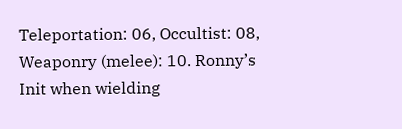Teleportation: 06, Occultist: 08, Weaponry (melee): 10. Ronny’s Init when wielding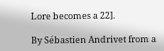Lore becomes a 22].

By Sébastien Andrivet from a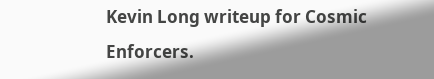Kevin Long writeup for Cosmic Enforcers.